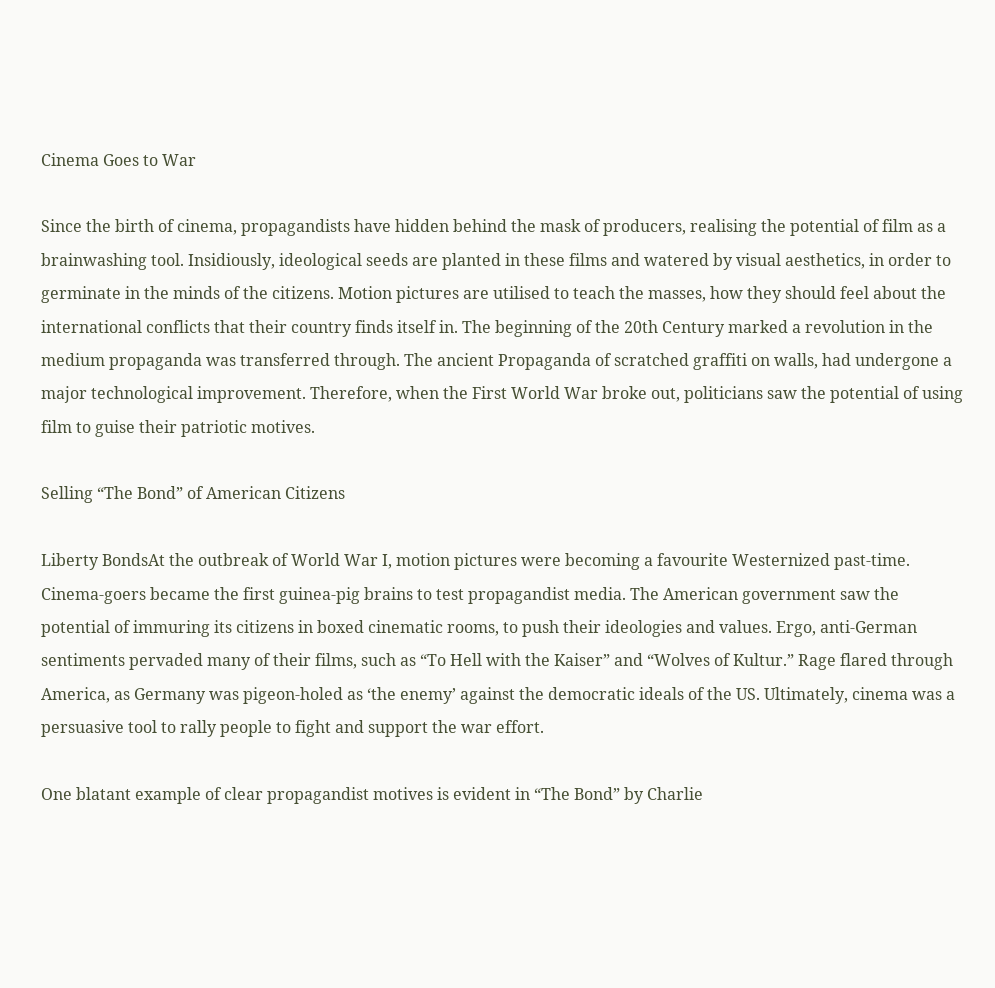Cinema Goes to War

Since the birth of cinema, propagandists have hidden behind the mask of producers, realising the potential of film as a brainwashing tool. Insidiously, ideological seeds are planted in these films and watered by visual aesthetics, in order to germinate in the minds of the citizens. Motion pictures are utilised to teach the masses, how they should feel about the international conflicts that their country finds itself in. The beginning of the 20th Century marked a revolution in the medium propaganda was transferred through. The ancient Propaganda of scratched graffiti on walls, had undergone a major technological improvement. Therefore, when the First World War broke out, politicians saw the potential of using film to guise their patriotic motives.

Selling “The Bond” of American Citizens

Liberty BondsAt the outbreak of World War I, motion pictures were becoming a favourite Westernized past-time. Cinema-goers became the first guinea-pig brains to test propagandist media. The American government saw the potential of immuring its citizens in boxed cinematic rooms, to push their ideologies and values. Ergo, anti-German sentiments pervaded many of their films, such as “To Hell with the Kaiser” and “Wolves of Kultur.” Rage flared through America, as Germany was pigeon-holed as ‘the enemy’ against the democratic ideals of the US. Ultimately, cinema was a persuasive tool to rally people to fight and support the war effort.

One blatant example of clear propagandist motives is evident in “The Bond” by Charlie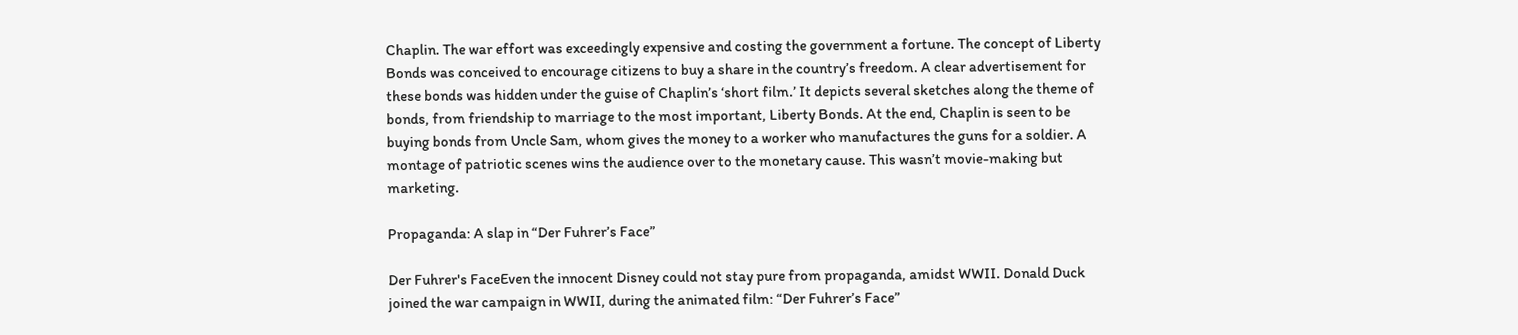Chaplin. The war effort was exceedingly expensive and costing the government a fortune. The concept of Liberty Bonds was conceived to encourage citizens to buy a share in the country’s freedom. A clear advertisement for these bonds was hidden under the guise of Chaplin’s ‘short film.’ It depicts several sketches along the theme of bonds, from friendship to marriage to the most important, Liberty Bonds. At the end, Chaplin is seen to be buying bonds from Uncle Sam, whom gives the money to a worker who manufactures the guns for a soldier. A montage of patriotic scenes wins the audience over to the monetary cause. This wasn’t movie-making but marketing.

Propaganda: A slap in “Der Fuhrer’s Face”

Der Fuhrer's FaceEven the innocent Disney could not stay pure from propaganda, amidst WWII. Donald Duck joined the war campaign in WWII, during the animated film: “Der Fuhrer’s Face”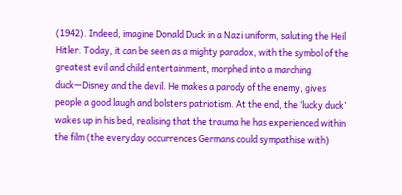(1942). Indeed, imagine Donald Duck in a Nazi uniform, saluting the Heil Hitler. Today, it can be seen as a mighty paradox, with the symbol of the greatest evil and child entertainment, morphed into a marching duck—Disney and the devil. He makes a parody of the enemy, gives people a good laugh and bolsters patriotism. At the end, the ‘lucky duck’ wakes up in his bed, realising that the trauma he has experienced within the film (the everyday occurrences Germans could sympathise with)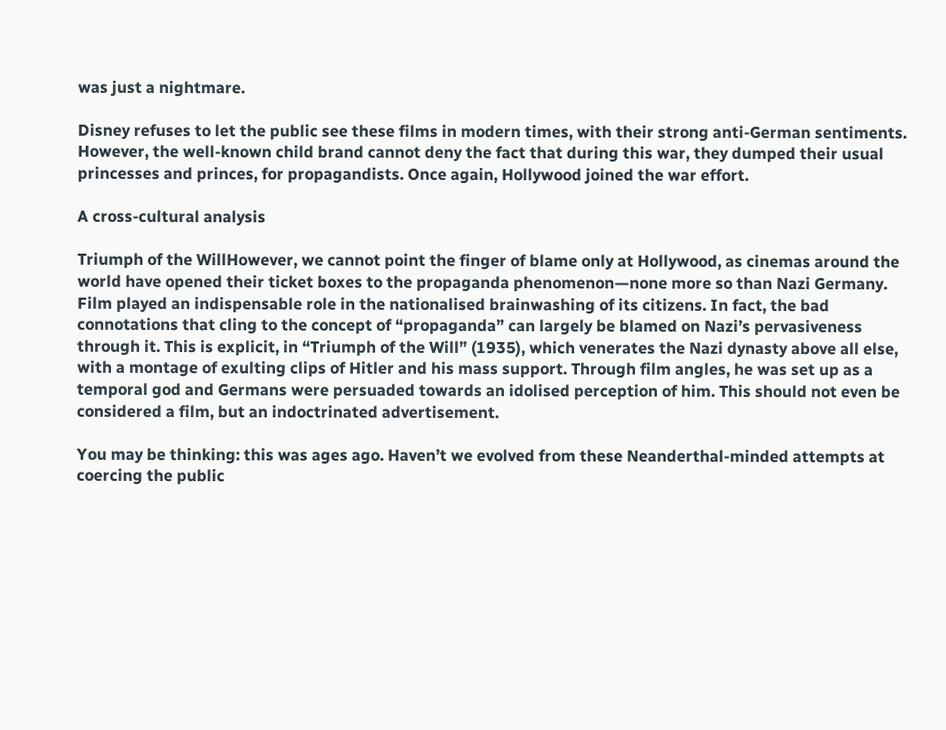was just a nightmare.

Disney refuses to let the public see these films in modern times, with their strong anti-German sentiments. However, the well-known child brand cannot deny the fact that during this war, they dumped their usual princesses and princes, for propagandists. Once again, Hollywood joined the war effort.

A cross-cultural analysis

Triumph of the WillHowever, we cannot point the finger of blame only at Hollywood, as cinemas around the world have opened their ticket boxes to the propaganda phenomenon—none more so than Nazi Germany. Film played an indispensable role in the nationalised brainwashing of its citizens. In fact, the bad connotations that cling to the concept of “propaganda” can largely be blamed on Nazi’s pervasiveness through it. This is explicit, in “Triumph of the Will” (1935), which venerates the Nazi dynasty above all else, with a montage of exulting clips of Hitler and his mass support. Through film angles, he was set up as a temporal god and Germans were persuaded towards an idolised perception of him. This should not even be considered a film, but an indoctrinated advertisement.

You may be thinking: this was ages ago. Haven’t we evolved from these Neanderthal-minded attempts at coercing the public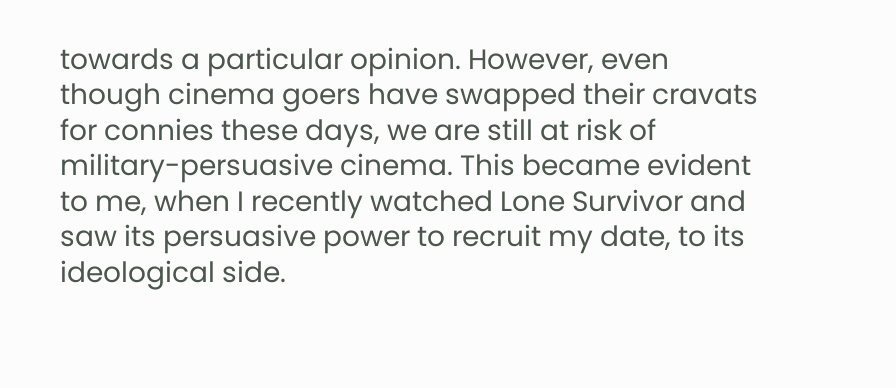towards a particular opinion. However, even though cinema goers have swapped their cravats for connies these days, we are still at risk of military-persuasive cinema. This became evident to me, when I recently watched Lone Survivor and saw its persuasive power to recruit my date, to its ideological side.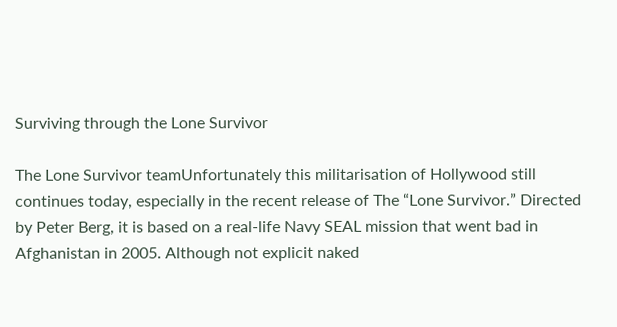Surviving through the Lone Survivor

The Lone Survivor teamUnfortunately this militarisation of Hollywood still continues today, especially in the recent release of The “Lone Survivor.” Directed by Peter Berg, it is based on a real-life Navy SEAL mission that went bad in Afghanistan in 2005. Although not explicit naked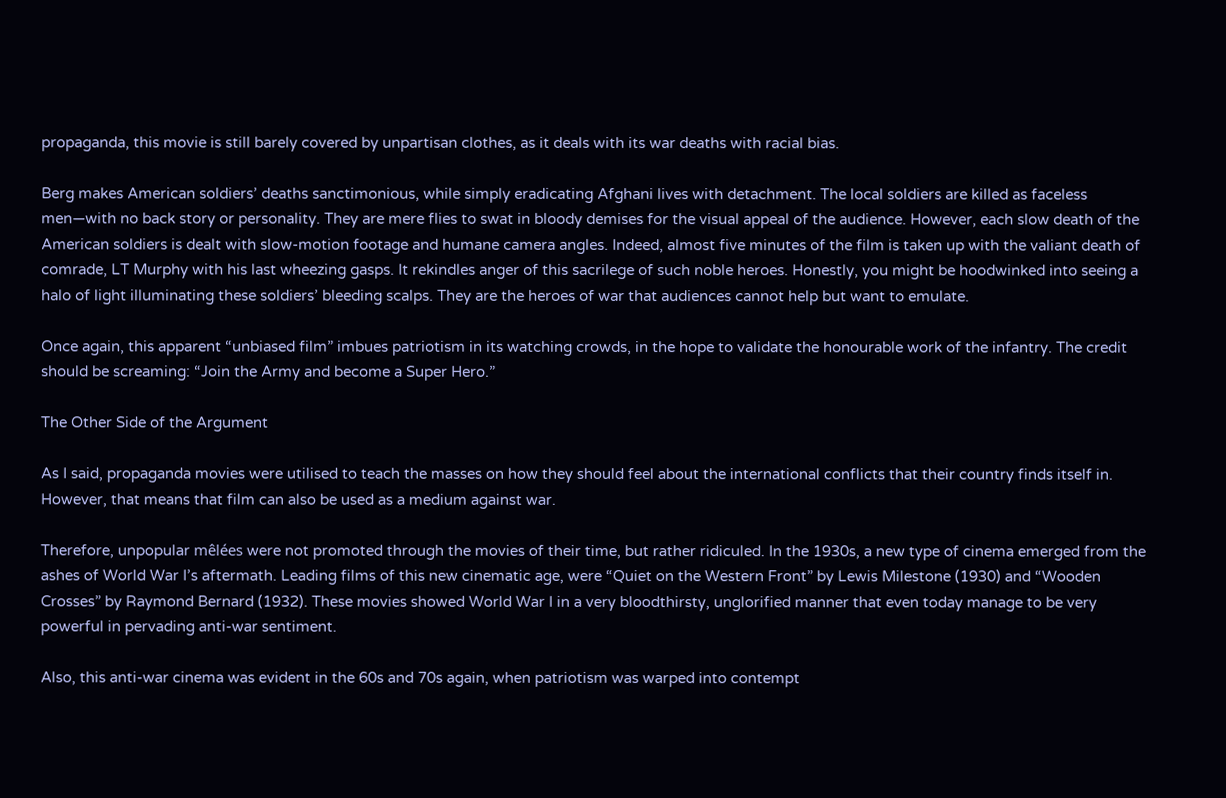propaganda, this movie is still barely covered by unpartisan clothes, as it deals with its war deaths with racial bias.

Berg makes American soldiers’ deaths sanctimonious, while simply eradicating Afghani lives with detachment. The local soldiers are killed as faceless men—with no back story or personality. They are mere flies to swat in bloody demises for the visual appeal of the audience. However, each slow death of the American soldiers is dealt with slow-motion footage and humane camera angles. Indeed, almost five minutes of the film is taken up with the valiant death of comrade, LT Murphy with his last wheezing gasps. It rekindles anger of this sacrilege of such noble heroes. Honestly, you might be hoodwinked into seeing a halo of light illuminating these soldiers’ bleeding scalps. They are the heroes of war that audiences cannot help but want to emulate.

Once again, this apparent “unbiased film” imbues patriotism in its watching crowds, in the hope to validate the honourable work of the infantry. The credit should be screaming: “Join the Army and become a Super Hero.”

The Other Side of the Argument

As I said, propaganda movies were utilised to teach the masses on how they should feel about the international conflicts that their country finds itself in. However, that means that film can also be used as a medium against war.

Therefore, unpopular mêlées were not promoted through the movies of their time, but rather ridiculed. In the 1930s, a new type of cinema emerged from the ashes of World War I’s aftermath. Leading films of this new cinematic age, were “Quiet on the Western Front” by Lewis Milestone (1930) and “Wooden Crosses” by Raymond Bernard (1932). These movies showed World War I in a very bloodthirsty, unglorified manner that even today manage to be very powerful in pervading anti-war sentiment.

Also, this anti-war cinema was evident in the 60s and 70s again, when patriotism was warped into contempt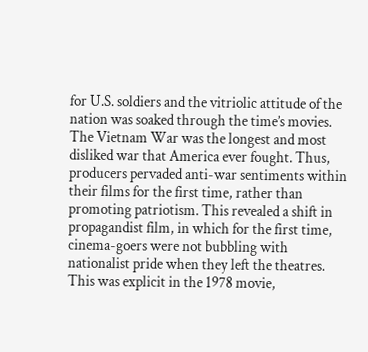for U.S. soldiers and the vitriolic attitude of the nation was soaked through the time’s movies. The Vietnam War was the longest and most disliked war that America ever fought. Thus, producers pervaded anti-war sentiments within their films for the first time, rather than promoting patriotism. This revealed a shift in propagandist film, in which for the first time, cinema-goers were not bubbling with nationalist pride when they left the theatres. This was explicit in the 1978 movie,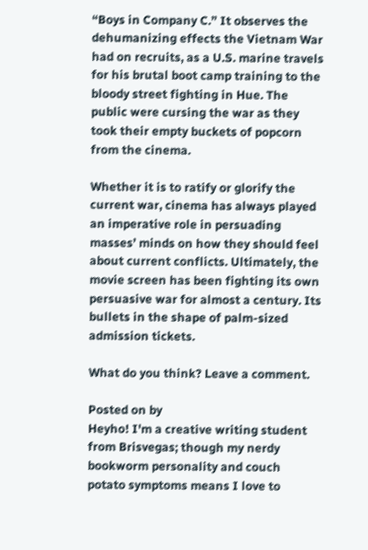“Boys in Company C.” It observes the dehumanizing effects the Vietnam War had on recruits, as a U.S. marine travels for his brutal boot camp training to the bloody street fighting in Hue. The public were cursing the war as they took their empty buckets of popcorn from the cinema.

Whether it is to ratify or glorify the current war, cinema has always played an imperative role in persuading masses’ minds on how they should feel about current conflicts. Ultimately, the movie screen has been fighting its own persuasive war for almost a century. Its bullets in the shape of palm-sized admission tickets.

What do you think? Leave a comment.

Posted on by
Heyho! I'm a creative writing student from Brisvegas; though my nerdy bookworm personality and couch potato symptoms means I love to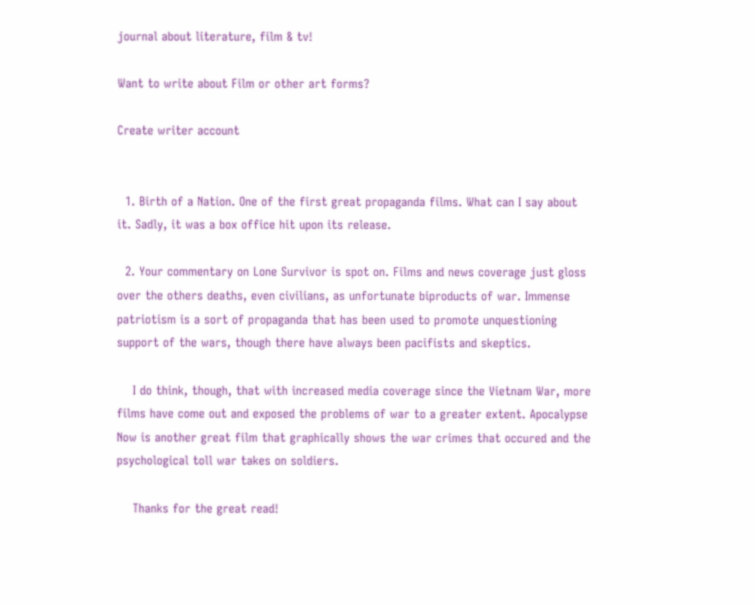journal about literature, film & tv!

Want to write about Film or other art forms?

Create writer account


  1. Birth of a Nation. One of the first great propaganda films. What can I say about it. Sadly, it was a box office hit upon its release.

  2. Your commentary on Lone Survivor is spot on. Films and news coverage just gloss over the others deaths, even civilians, as unfortunate biproducts of war. Immense patriotism is a sort of propaganda that has been used to promote unquestioning support of the wars, though there have always been pacifists and skeptics.

    I do think, though, that with increased media coverage since the Vietnam War, more films have come out and exposed the problems of war to a greater extent. Apocalypse Now is another great film that graphically shows the war crimes that occured and the psychological toll war takes on soldiers.

    Thanks for the great read!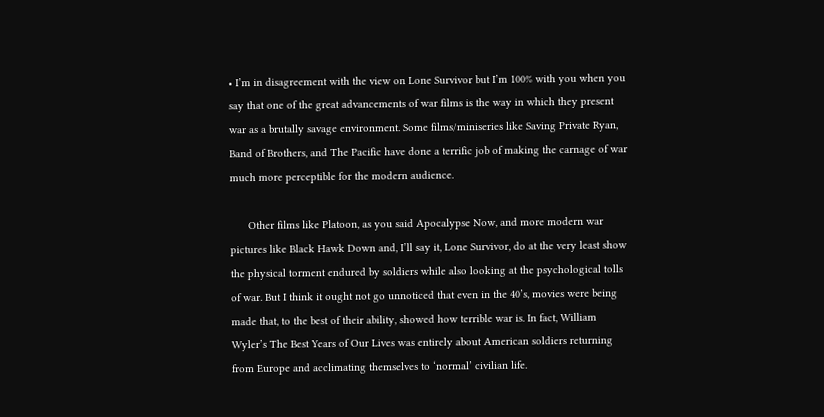• I’m in disagreement with the view on Lone Survivor but I’m 100% with you when you say that one of the great advancements of war films is the way in which they present war as a brutally savage environment. Some films/miniseries like Saving Private Ryan, Band of Brothers, and The Pacific have done a terrific job of making the carnage of war much more perceptible for the modern audience.

      Other films like Platoon, as you said Apocalypse Now, and more modern war pictures like Black Hawk Down and, I’ll say it, Lone Survivor, do at the very least show the physical torment endured by soldiers while also looking at the psychological tolls of war. But I think it ought not go unnoticed that even in the 40’s, movies were being made that, to the best of their ability, showed how terrible war is. In fact, William Wyler’s The Best Years of Our Lives was entirely about American soldiers returning from Europe and acclimating themselves to ‘normal’ civilian life.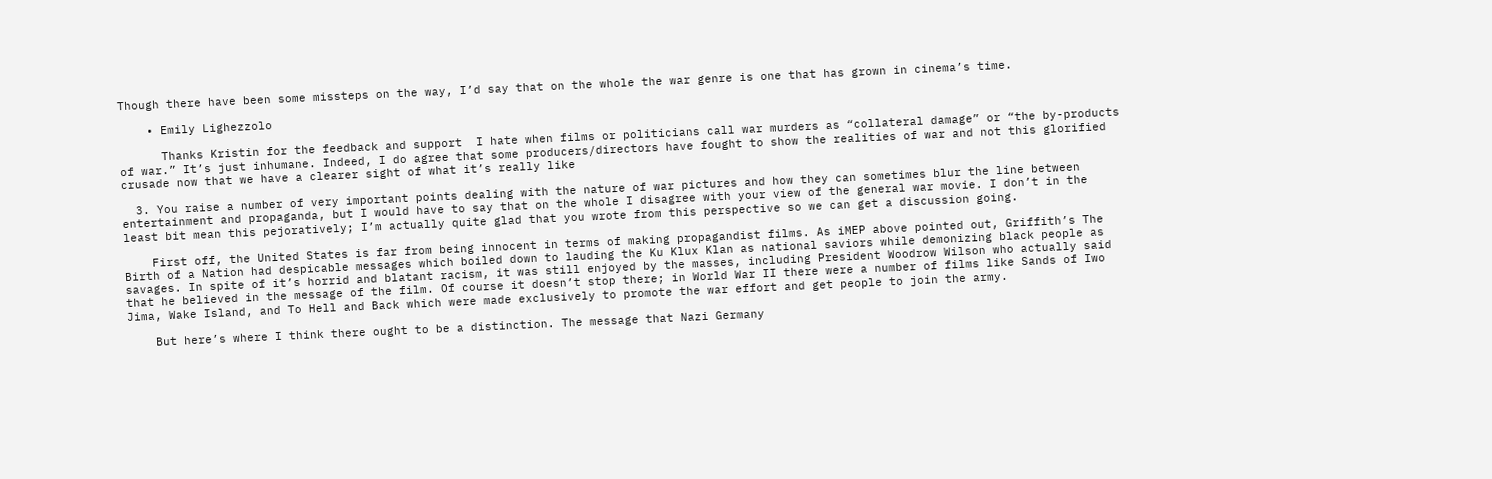Though there have been some missteps on the way, I’d say that on the whole the war genre is one that has grown in cinema’s time.

    • Emily Lighezzolo

      Thanks Kristin for the feedback and support  I hate when films or politicians call war murders as “collateral damage” or “the by-products of war.” It’s just inhumane. Indeed, I do agree that some producers/directors have fought to show the realities of war and not this glorified crusade now that we have a clearer sight of what it’s really like

  3. You raise a number of very important points dealing with the nature of war pictures and how they can sometimes blur the line between entertainment and propaganda, but I would have to say that on the whole I disagree with your view of the general war movie. I don’t in the least bit mean this pejoratively; I’m actually quite glad that you wrote from this perspective so we can get a discussion going.

    First off, the United States is far from being innocent in terms of making propagandist films. As iMEP above pointed out, Griffith’s The Birth of a Nation had despicable messages which boiled down to lauding the Ku Klux Klan as national saviors while demonizing black people as savages. In spite of it’s horrid and blatant racism, it was still enjoyed by the masses, including President Woodrow Wilson who actually said that he believed in the message of the film. Of course it doesn’t stop there; in World War II there were a number of films like Sands of Iwo Jima, Wake Island, and To Hell and Back which were made exclusively to promote the war effort and get people to join the army.

    But here’s where I think there ought to be a distinction. The message that Nazi Germany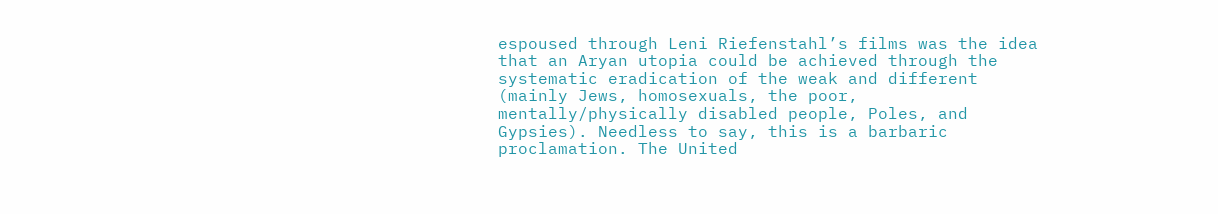espoused through Leni Riefenstahl’s films was the idea that an Aryan utopia could be achieved through the systematic eradication of the weak and different (mainly Jews, homosexuals, the poor, mentally/physically disabled people, Poles, and Gypsies). Needless to say, this is a barbaric proclamation. The United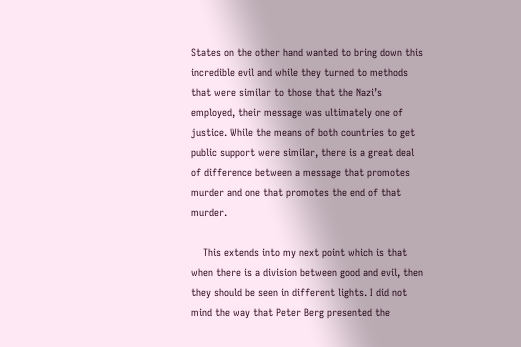States on the other hand wanted to bring down this incredible evil and while they turned to methods that were similar to those that the Nazi’s employed, their message was ultimately one of justice. While the means of both countries to get public support were similar, there is a great deal of difference between a message that promotes murder and one that promotes the end of that murder.

    This extends into my next point which is that when there is a division between good and evil, then they should be seen in different lights. I did not mind the way that Peter Berg presented the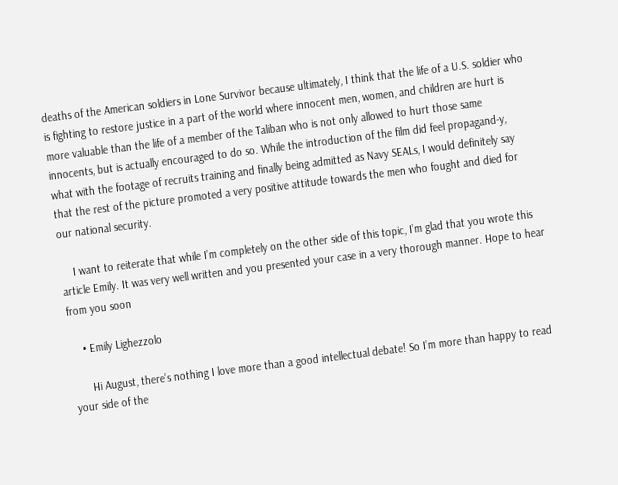deaths of the American soldiers in Lone Survivor because ultimately, I think that the life of a U.S. soldier who is fighting to restore justice in a part of the world where innocent men, women, and children are hurt is more valuable than the life of a member of the Taliban who is not only allowed to hurt those same innocents, but is actually encouraged to do so. While the introduction of the film did feel propagand-y, what with the footage of recruits training and finally being admitted as Navy SEALs, I would definitely say that the rest of the picture promoted a very positive attitude towards the men who fought and died for our national security.

    I want to reiterate that while I’m completely on the other side of this topic, I’m glad that you wrote this article Emily. It was very well written and you presented your case in a very thorough manner. Hope to hear from you soon

    • Emily Lighezzolo

      Hi August, there’s nothing I love more than a good intellectual debate! So I’m more than happy to read your side of the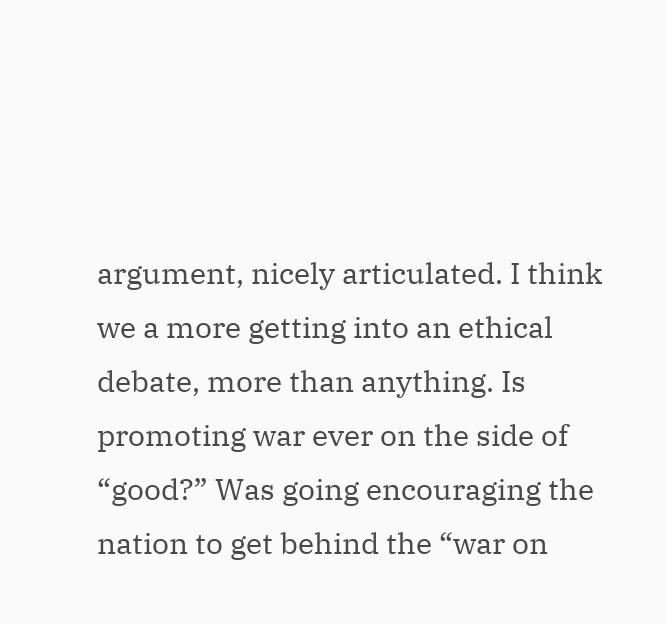argument, nicely articulated. I think we a more getting into an ethical debate, more than anything. Is promoting war ever on the side of “good?” Was going encouraging the nation to get behind the “war on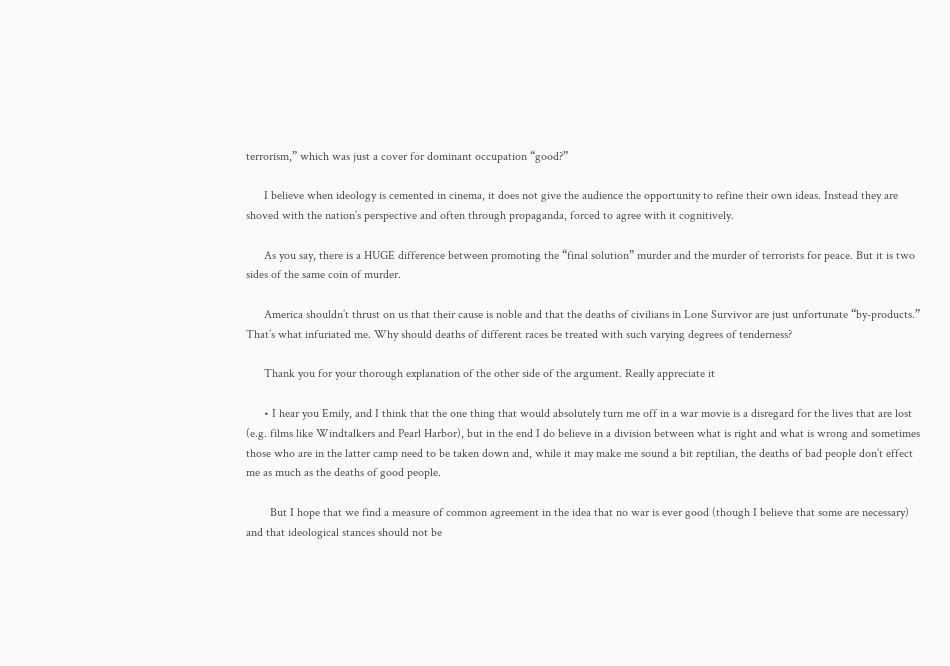terrorism,” which was just a cover for dominant occupation “good?”

      I believe when ideology is cemented in cinema, it does not give the audience the opportunity to refine their own ideas. Instead they are shoved with the nation’s perspective and often through propaganda, forced to agree with it cognitively.

      As you say, there is a HUGE difference between promoting the “final solution” murder and the murder of terrorists for peace. But it is two sides of the same coin of murder.

      America shouldn’t thrust on us that their cause is noble and that the deaths of civilians in Lone Survivor are just unfortunate “by-products.” That’s what infuriated me. Why should deaths of different races be treated with such varying degrees of tenderness?

      Thank you for your thorough explanation of the other side of the argument. Really appreciate it

      • I hear you Emily, and I think that the one thing that would absolutely turn me off in a war movie is a disregard for the lives that are lost (e.g. films like Windtalkers and Pearl Harbor), but in the end I do believe in a division between what is right and what is wrong and sometimes those who are in the latter camp need to be taken down and, while it may make me sound a bit reptilian, the deaths of bad people don’t effect me as much as the deaths of good people.

        But I hope that we find a measure of common agreement in the idea that no war is ever good (though I believe that some are necessary) and that ideological stances should not be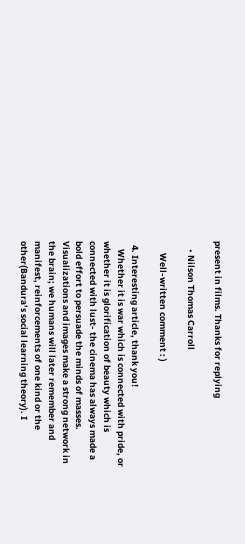present in films. Thanks for replying

    • Nilson Thomas Carroll

      Well-written comment : )

  4. Interesting article, thank you!
    Whether it is war which is connected with pride, or whether it is glorification of beauty which is connected with lust- the cinema has always made a bold effort to persuade the minds of masses. Visualizations and images make a strong network in the brain; we humans will later remember and manifest, reinforcements of one kind or the other(Bandura’s social learning theory). I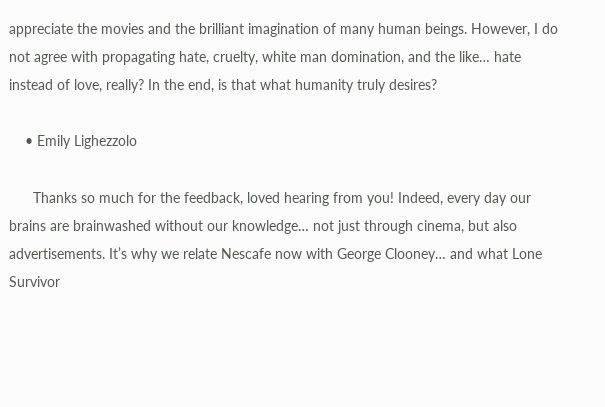appreciate the movies and the brilliant imagination of many human beings. However, I do not agree with propagating hate, cruelty, white man domination, and the like… hate instead of love, really? In the end, is that what humanity truly desires?

    • Emily Lighezzolo

      Thanks so much for the feedback, loved hearing from you! Indeed, every day our brains are brainwashed without our knowledge… not just through cinema, but also advertisements. It’s why we relate Nescafe now with George Clooney… and what Lone Survivor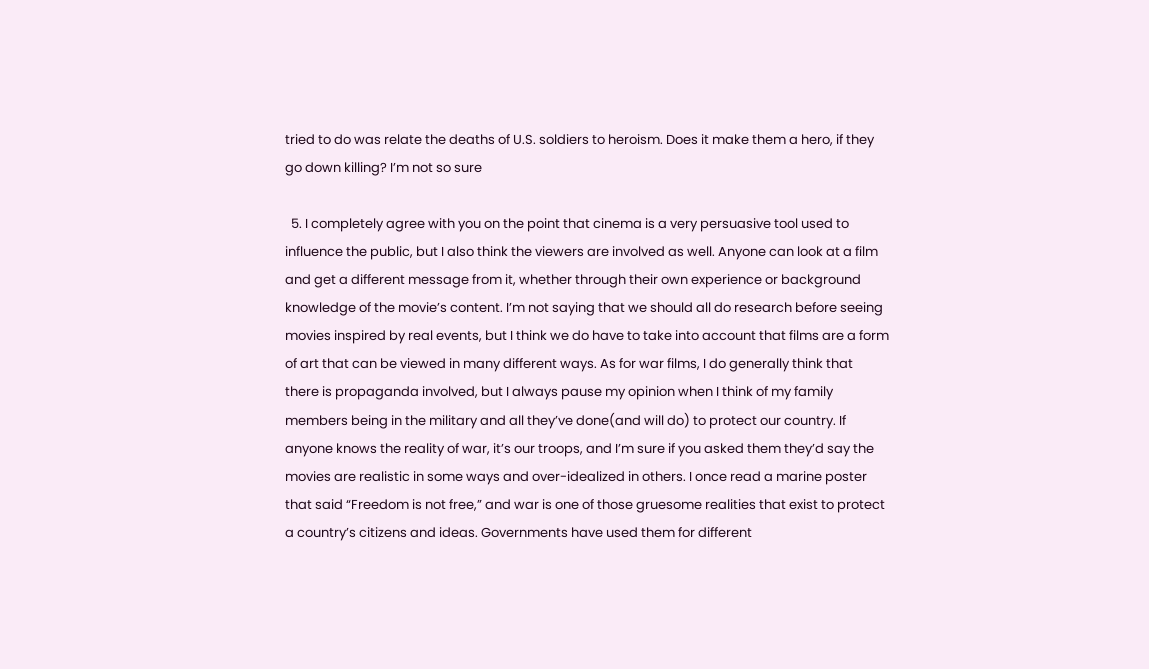tried to do was relate the deaths of U.S. soldiers to heroism. Does it make them a hero, if they go down killing? I’m not so sure

  5. I completely agree with you on the point that cinema is a very persuasive tool used to influence the public, but I also think the viewers are involved as well. Anyone can look at a film and get a different message from it, whether through their own experience or background knowledge of the movie’s content. I’m not saying that we should all do research before seeing movies inspired by real events, but I think we do have to take into account that films are a form of art that can be viewed in many different ways. As for war films, I do generally think that there is propaganda involved, but I always pause my opinion when I think of my family members being in the military and all they’ve done(and will do) to protect our country. If anyone knows the reality of war, it’s our troops, and I’m sure if you asked them they’d say the movies are realistic in some ways and over-idealized in others. I once read a marine poster that said “Freedom is not free,” and war is one of those gruesome realities that exist to protect a country’s citizens and ideas. Governments have used them for different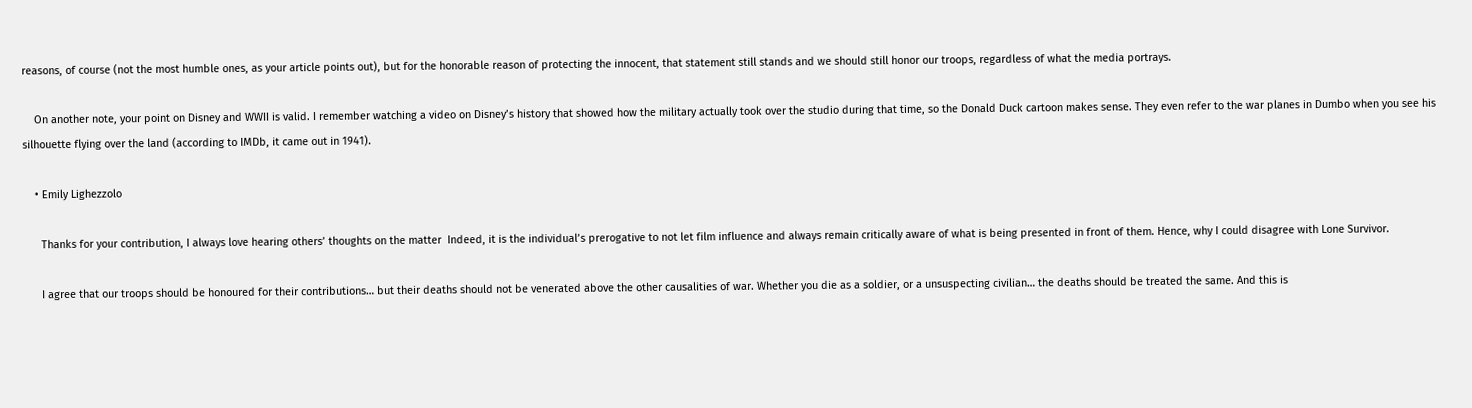reasons, of course (not the most humble ones, as your article points out), but for the honorable reason of protecting the innocent, that statement still stands and we should still honor our troops, regardless of what the media portrays.

    On another note, your point on Disney and WWII is valid. I remember watching a video on Disney’s history that showed how the military actually took over the studio during that time, so the Donald Duck cartoon makes sense. They even refer to the war planes in Dumbo when you see his silhouette flying over the land (according to IMDb, it came out in 1941).

    • Emily Lighezzolo

      Thanks for your contribution, I always love hearing others’ thoughts on the matter  Indeed, it is the individual’s prerogative to not let film influence and always remain critically aware of what is being presented in front of them. Hence, why I could disagree with Lone Survivor.

      I agree that our troops should be honoured for their contributions… but their deaths should not be venerated above the other causalities of war. Whether you die as a soldier, or a unsuspecting civilian… the deaths should be treated the same. And this is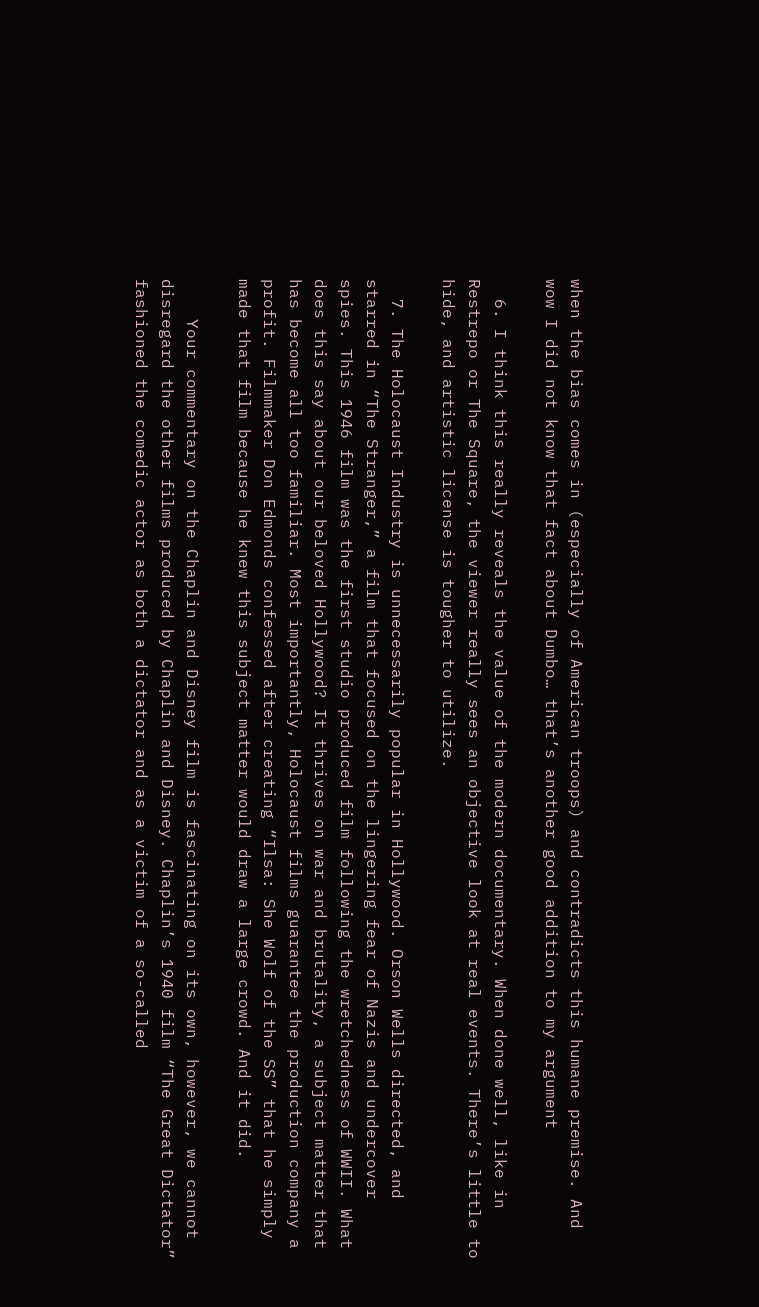when the bias comes in (especially of American troops) and contradicts this humane premise. And wow I did not know that fact about Dumbo… that’s another good addition to my argument

  6. I think this really reveals the value of the modern documentary. When done well, like in Restrepo or The Square, the viewer really sees an objective look at real events. There’s little to hide, and artistic license is tougher to utilize.

  7. The Holocaust Industry is unnecessarily popular in Hollywood. Orson Wells directed, and starred in “The Stranger,” a film that focused on the lingering fear of Nazis and undercover spies. This 1946 film was the first studio produced film following the wretchedness of WWII. What does this say about our beloved Hollywood? It thrives on war and brutality, a subject matter that has become all too familiar. Most importantly, Holocaust films guarantee the production company a profit. Filmmaker Don Edmonds confessed after creating “Ilsa: She Wolf of the SS” that he simply made that film because he knew this subject matter would draw a large crowd. And it did.

    Your commentary on the Chaplin and Disney film is fascinating on its own, however, we cannot disregard the other films produced by Chaplin and Disney. Chaplin’s 1940 film “The Great Dictator” fashioned the comedic actor as both a dictator and as a victim of a so-called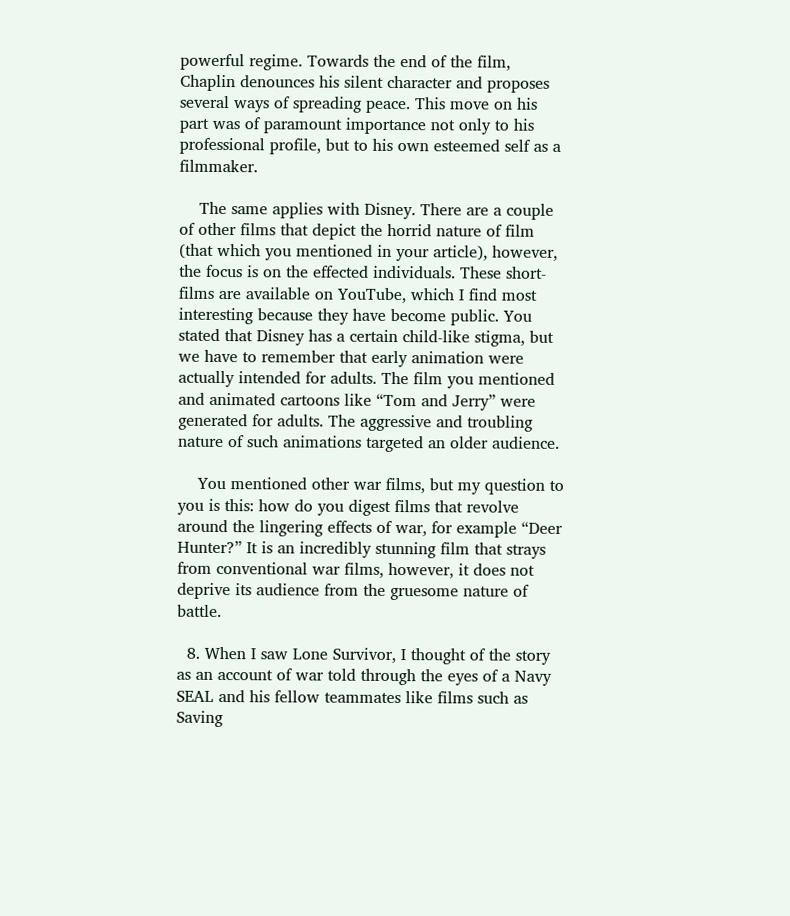powerful regime. Towards the end of the film, Chaplin denounces his silent character and proposes several ways of spreading peace. This move on his part was of paramount importance not only to his professional profile, but to his own esteemed self as a filmmaker.

    The same applies with Disney. There are a couple of other films that depict the horrid nature of film (that which you mentioned in your article), however, the focus is on the effected individuals. These short-films are available on YouTube, which I find most interesting because they have become public. You stated that Disney has a certain child-like stigma, but we have to remember that early animation were actually intended for adults. The film you mentioned and animated cartoons like “Tom and Jerry” were generated for adults. The aggressive and troubling nature of such animations targeted an older audience.

    You mentioned other war films, but my question to you is this: how do you digest films that revolve around the lingering effects of war, for example “Deer Hunter?” It is an incredibly stunning film that strays from conventional war films, however, it does not deprive its audience from the gruesome nature of battle.

  8. When I saw Lone Survivor, I thought of the story as an account of war told through the eyes of a Navy SEAL and his fellow teammates like films such as Saving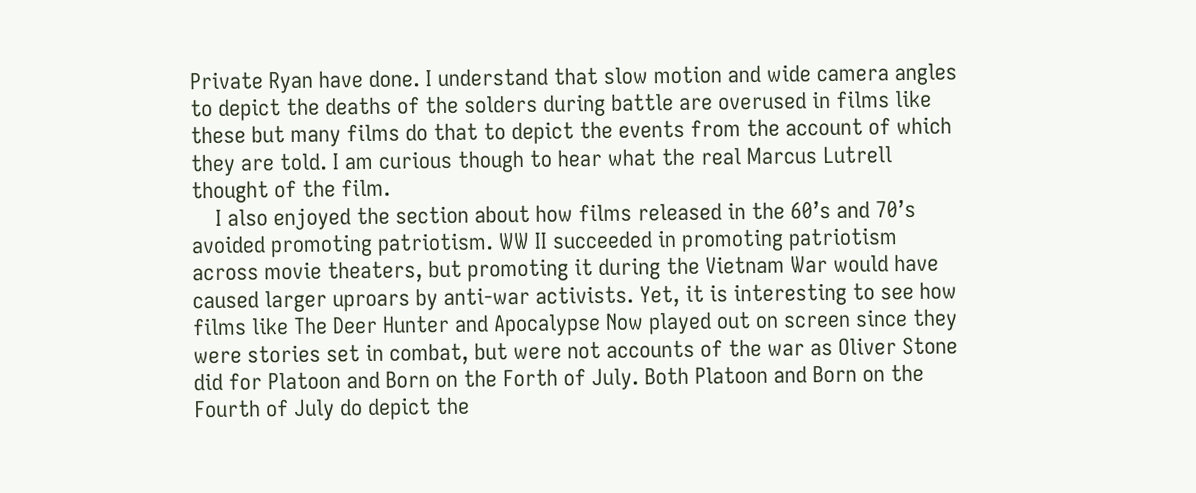Private Ryan have done. I understand that slow motion and wide camera angles to depict the deaths of the solders during battle are overused in films like these but many films do that to depict the events from the account of which they are told. I am curious though to hear what the real Marcus Lutrell thought of the film.
    I also enjoyed the section about how films released in the 60’s and 70’s avoided promoting patriotism. WW II succeeded in promoting patriotism across movie theaters, but promoting it during the Vietnam War would have caused larger uproars by anti-war activists. Yet, it is interesting to see how films like The Deer Hunter and Apocalypse Now played out on screen since they were stories set in combat, but were not accounts of the war as Oliver Stone did for Platoon and Born on the Forth of July. Both Platoon and Born on the Fourth of July do depict the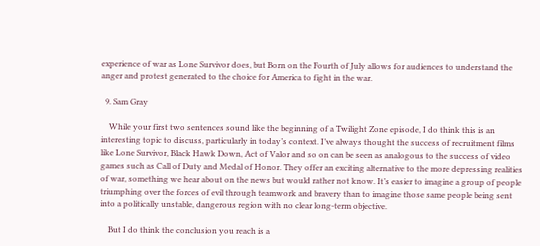experience of war as Lone Survivor does, but Born on the Fourth of July allows for audiences to understand the anger and protest generated to the choice for America to fight in the war.

  9. Sam Gray

    While your first two sentences sound like the beginning of a Twilight Zone episode, I do think this is an interesting topic to discuss, particularly in today’s context. I’ve always thought the success of recruitment films like Lone Survivor, Black Hawk Down, Act of Valor and so on can be seen as analogous to the success of video games such as Call of Duty and Medal of Honor. They offer an exciting alternative to the more depressing realities of war, something we hear about on the news but would rather not know. It’s easier to imagine a group of people triumphing over the forces of evil through teamwork and bravery than to imagine those same people being sent into a politically unstable, dangerous region with no clear long-term objective.

    But I do think the conclusion you reach is a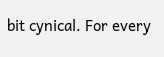bit cynical. For every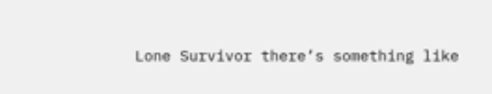Lone Survivor there’s something like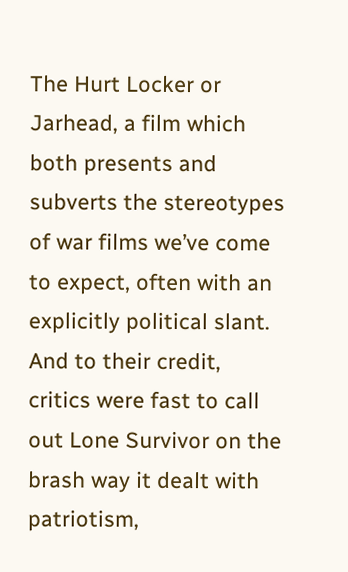The Hurt Locker or Jarhead, a film which both presents and subverts the stereotypes of war films we’ve come to expect, often with an explicitly political slant. And to their credit, critics were fast to call out Lone Survivor on the brash way it dealt with patriotism,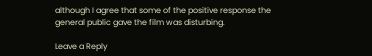although I agree that some of the positive response the general public gave the film was disturbing.

Leave a Reply